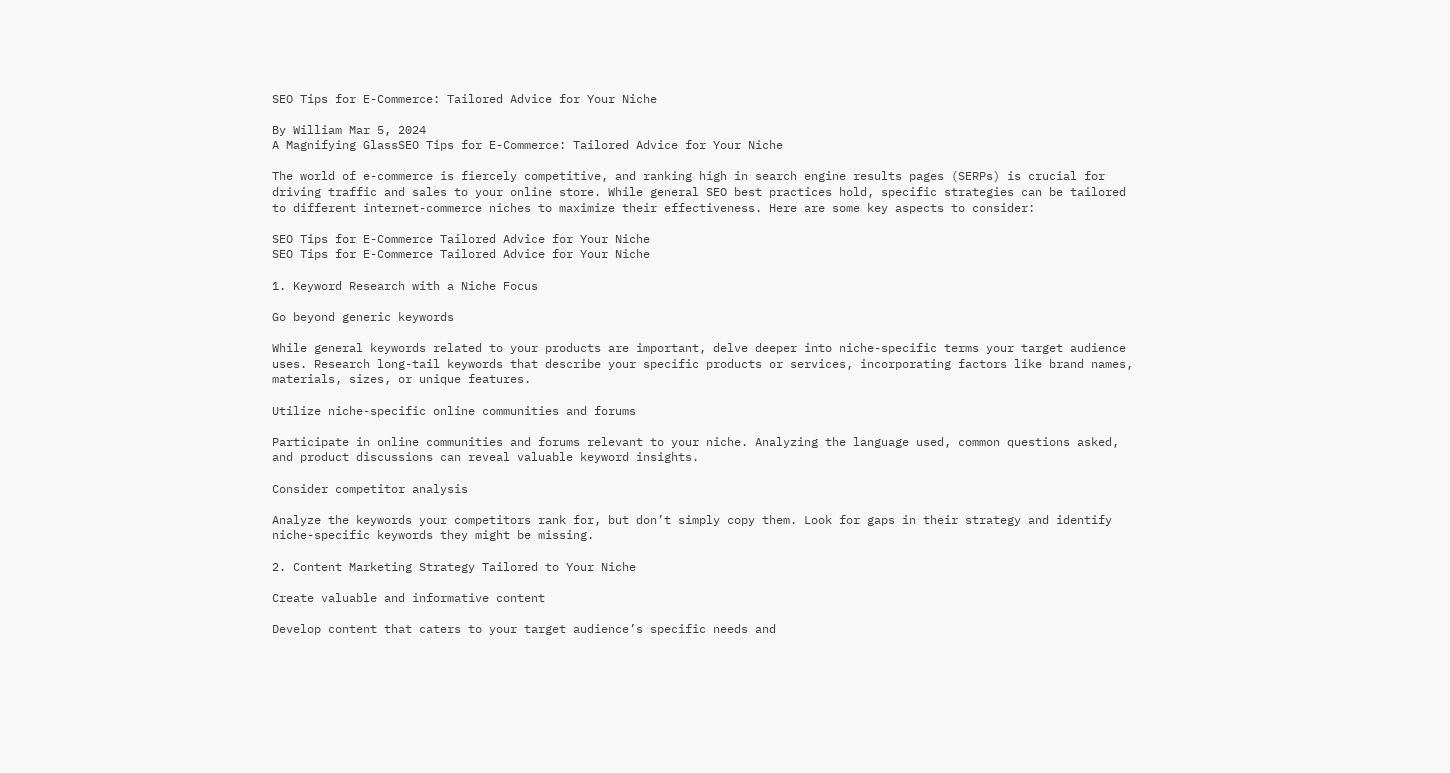SEO Tips for E-Commerce: Tailored Advice for Your Niche

By William Mar 5, 2024
A Magnifying GlassSEO Tips for E-Commerce: Tailored Advice for Your Niche

The world of e-commerce is fiercely competitive, and ranking high in search engine results pages (SERPs) is crucial for driving traffic and sales to your online store. While general SEO best practices hold, specific strategies can be tailored to different internet-commerce niches to maximize their effectiveness. Here are some key aspects to consider:

SEO Tips for E-Commerce Tailored Advice for Your Niche
SEO Tips for E-Commerce Tailored Advice for Your Niche

1. Keyword Research with a Niche Focus

Go beyond generic keywords

While general keywords related to your products are important, delve deeper into niche-specific terms your target audience uses. Research long-tail keywords that describe your specific products or services, incorporating factors like brand names, materials, sizes, or unique features.

Utilize niche-specific online communities and forums

Participate in online communities and forums relevant to your niche. Analyzing the language used, common questions asked, and product discussions can reveal valuable keyword insights.

Consider competitor analysis

Analyze the keywords your competitors rank for, but don’t simply copy them. Look for gaps in their strategy and identify niche-specific keywords they might be missing.

2. Content Marketing Strategy Tailored to Your Niche

Create valuable and informative content

Develop content that caters to your target audience’s specific needs and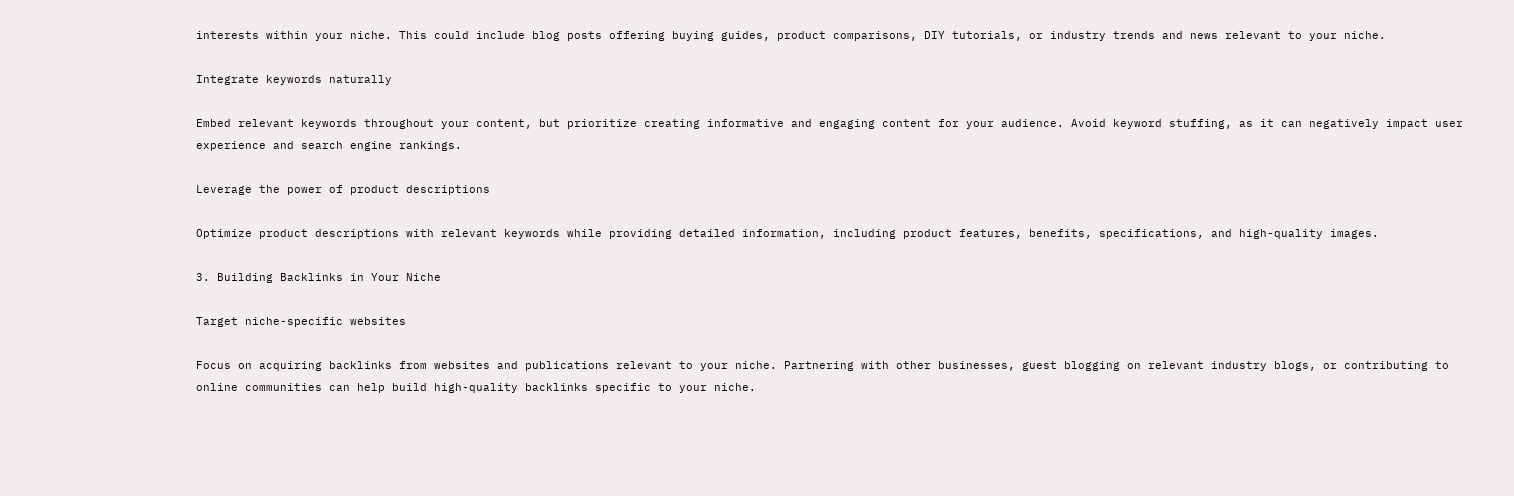interests within your niche. This could include blog posts offering buying guides, product comparisons, DIY tutorials, or industry trends and news relevant to your niche.

Integrate keywords naturally

Embed relevant keywords throughout your content, but prioritize creating informative and engaging content for your audience. Avoid keyword stuffing, as it can negatively impact user experience and search engine rankings.

Leverage the power of product descriptions

Optimize product descriptions with relevant keywords while providing detailed information, including product features, benefits, specifications, and high-quality images.

3. Building Backlinks in Your Niche

Target niche-specific websites

Focus on acquiring backlinks from websites and publications relevant to your niche. Partnering with other businesses, guest blogging on relevant industry blogs, or contributing to online communities can help build high-quality backlinks specific to your niche.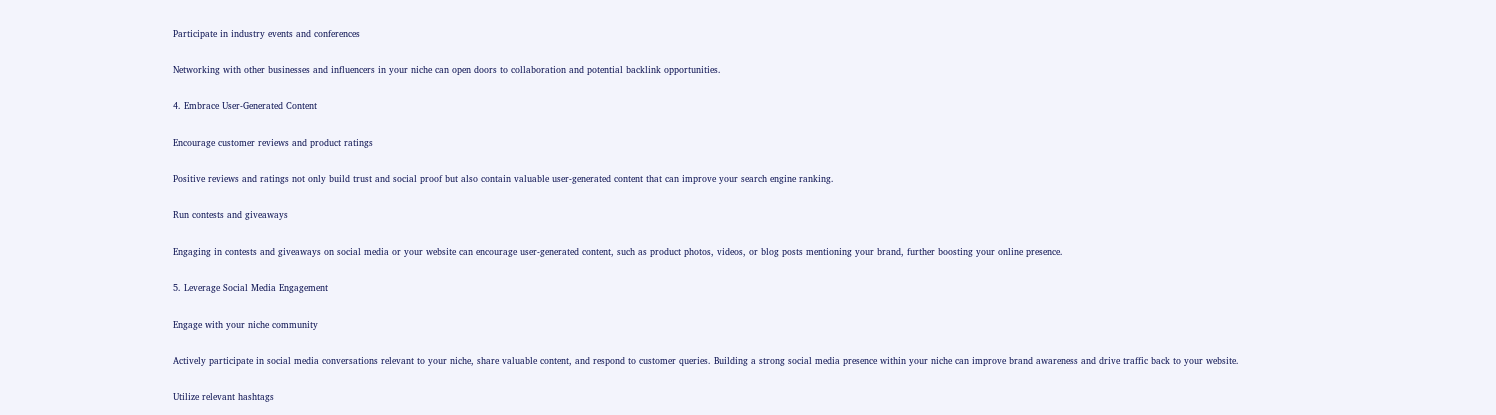Participate in industry events and conferences

Networking with other businesses and influencers in your niche can open doors to collaboration and potential backlink opportunities.

4. Embrace User-Generated Content

Encourage customer reviews and product ratings

Positive reviews and ratings not only build trust and social proof but also contain valuable user-generated content that can improve your search engine ranking.

Run contests and giveaways

Engaging in contests and giveaways on social media or your website can encourage user-generated content, such as product photos, videos, or blog posts mentioning your brand, further boosting your online presence.

5. Leverage Social Media Engagement

Engage with your niche community

Actively participate in social media conversations relevant to your niche, share valuable content, and respond to customer queries. Building a strong social media presence within your niche can improve brand awareness and drive traffic back to your website.

Utilize relevant hashtags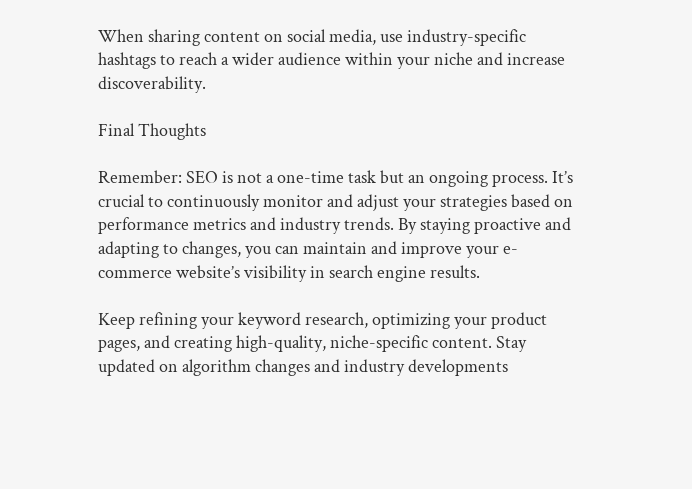When sharing content on social media, use industry-specific hashtags to reach a wider audience within your niche and increase discoverability.

Final Thoughts

Remember: SEO is not a one-time task but an ongoing process. It’s crucial to continuously monitor and adjust your strategies based on performance metrics and industry trends. By staying proactive and adapting to changes, you can maintain and improve your e-commerce website’s visibility in search engine results.

Keep refining your keyword research, optimizing your product pages, and creating high-quality, niche-specific content. Stay updated on algorithm changes and industry developments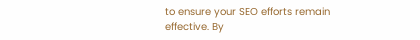to ensure your SEO efforts remain effective. By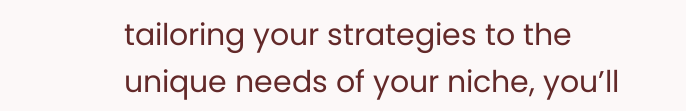tailoring your strategies to the unique needs of your niche, you’ll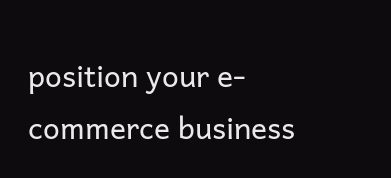position your e-commerce business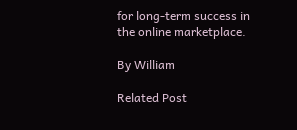for long-term success in the online marketplace.

By William

Related Post